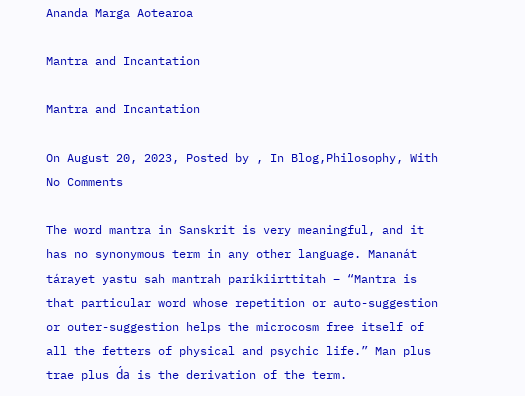Ananda Marga Aotearoa

Mantra and Incantation

Mantra and Incantation

On August 20, 2023, Posted by , In Blog,Philosophy, With No Comments

The word mantra in Sanskrit is very meaningful, and it has no synonymous term in any other language. Mananát tárayet yastu sah mantrah parikiirttitah – “Mantra is that particular word whose repetition or auto-suggestion or outer-suggestion helps the microcosm free itself of all the fetters of physical and psychic life.” Man plus trae plus d́a is the derivation of the term.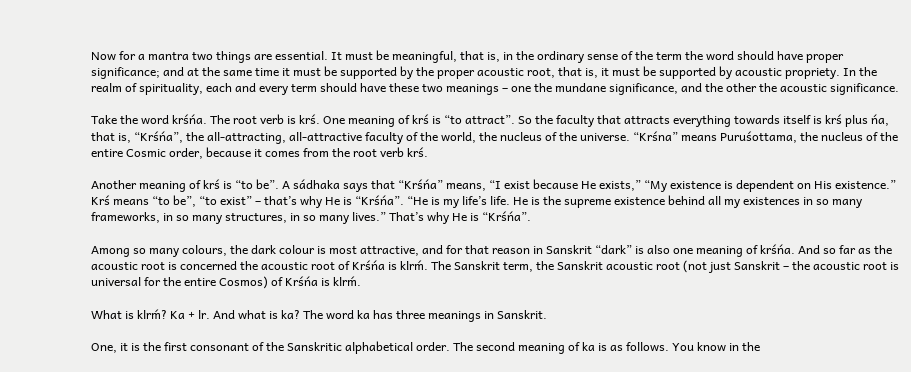Now for a mantra two things are essential. It must be meaningful, that is, in the ordinary sense of the term the word should have proper significance; and at the same time it must be supported by the proper acoustic root, that is, it must be supported by acoustic propriety. In the realm of spirituality, each and every term should have these two meanings – one the mundane significance, and the other the acoustic significance.

Take the word krśńa. The root verb is krś. One meaning of krś is “to attract”. So the faculty that attracts everything towards itself is krś plus ńa, that is, “Krśńa”, the all-attracting, all-attractive faculty of the world, the nucleus of the universe. “Krśna” means Puruśottama, the nucleus of the entire Cosmic order, because it comes from the root verb krś.

Another meaning of krś is “to be”. A sádhaka says that “Krśńa” means, “I exist because He exists,” “My existence is dependent on His existence.” Krś means “to be”, “to exist” – that’s why He is “Krśńa”. “He is my life’s life. He is the supreme existence behind all my existences in so many frameworks, in so many structures, in so many lives.” That’s why He is “Krśńa”.

Among so many colours, the dark colour is most attractive, and for that reason in Sanskrit “dark” is also one meaning of krśńa. And so far as the acoustic root is concerned the acoustic root of Krśńa is klrḿ. The Sanskrit term, the Sanskrit acoustic root (not just Sanskrit – the acoustic root is universal for the entire Cosmos) of Krśńa is klrḿ.

What is klrḿ? Ka + lr. And what is ka? The word ka has three meanings in Sanskrit.

One, it is the first consonant of the Sanskritic alphabetical order. The second meaning of ka is as follows. You know in the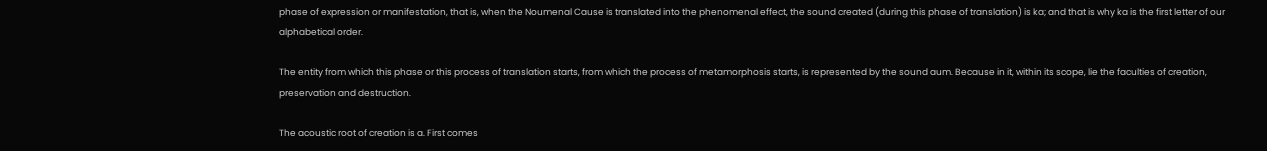phase of expression or manifestation, that is, when the Noumenal Cause is translated into the phenomenal effect, the sound created (during this phase of translation) is ka; and that is why ka is the first letter of our alphabetical order.

The entity from which this phase or this process of translation starts, from which the process of metamorphosis starts, is represented by the sound aum. Because in it, within its scope, lie the faculties of creation, preservation and destruction.

The acoustic root of creation is a. First comes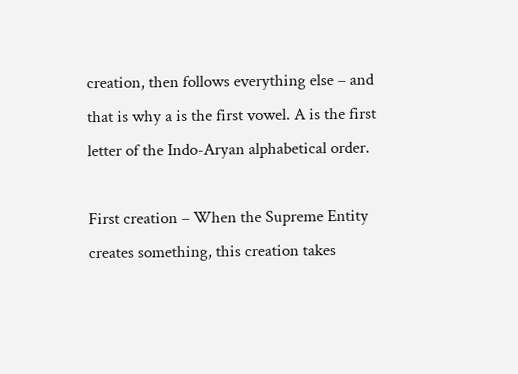creation, then follows everything else – and that is why a is the first vowel. A is the first letter of the Indo-Aryan alphabetical order.

First creation – When the Supreme Entity creates something, this creation takes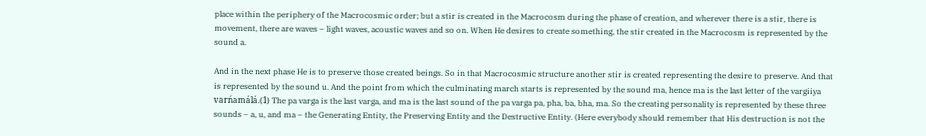place within the periphery of the Macrocosmic order; but a stir is created in the Macrocosm during the phase of creation, and wherever there is a stir, there is movement, there are waves – light waves, acoustic waves and so on. When He desires to create something, the stir created in the Macrocosm is represented by the sound a.

And in the next phase He is to preserve those created beings. So in that Macrocosmic structure another stir is created representing the desire to preserve. And that is represented by the sound u. And the point from which the culminating march starts is represented by the sound ma, hence ma is the last letter of the vargiiya varńamálá.(1) The pa varga is the last varga, and ma is the last sound of the pa varga pa, pha, ba, bha, ma. So the creating personality is represented by these three sounds – a, u, and ma – the Generating Entity, the Preserving Entity and the Destructive Entity. (Here everybody should remember that His destruction is not the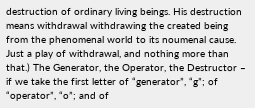destruction of ordinary living beings. His destruction means withdrawal withdrawing the created being from the phenomenal world to its noumenal cause. Just a play of withdrawal, and nothing more than that.) The Generator, the Operator, the Destructor – if we take the first letter of “generator”, “g”; of “operator”, “o”; and of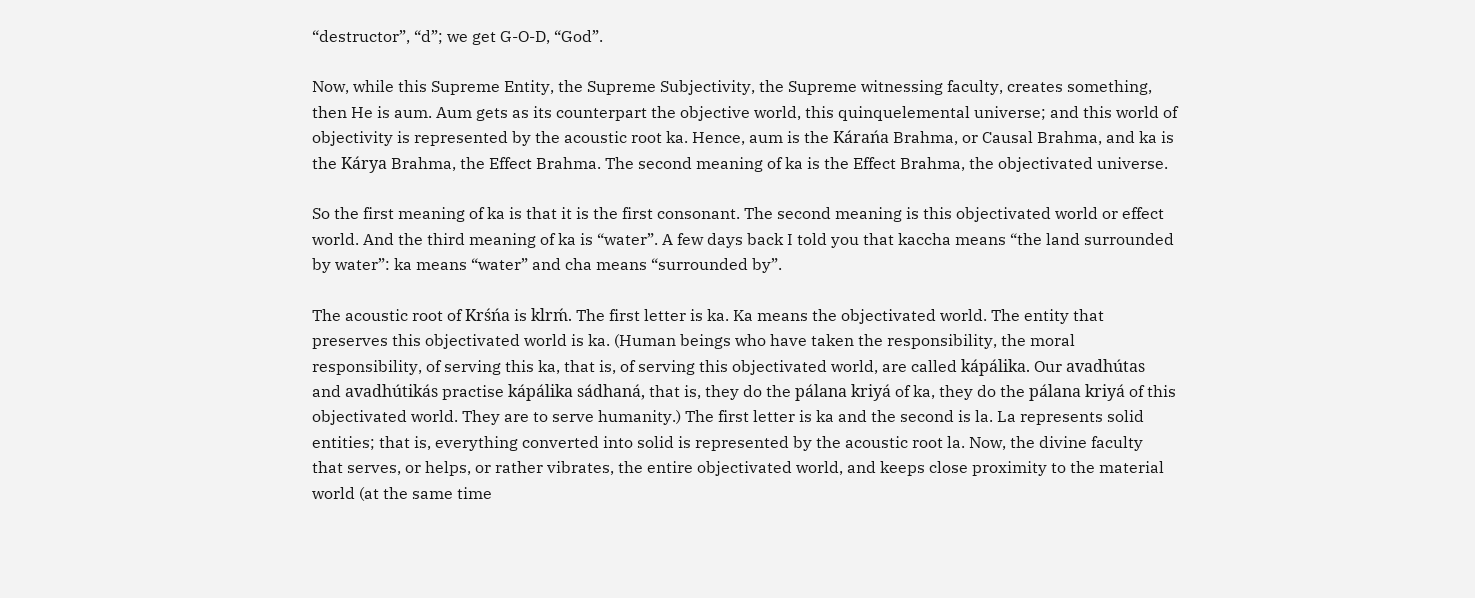“destructor”, “d”; we get G-O-D, “God”.

Now, while this Supreme Entity, the Supreme Subjectivity, the Supreme witnessing faculty, creates something, then He is aum. Aum gets as its counterpart the objective world, this quinquelemental universe; and this world of objectivity is represented by the acoustic root ka. Hence, aum is the Kárańa Brahma, or Causal Brahma, and ka is the Kárya Brahma, the Effect Brahma. The second meaning of ka is the Effect Brahma, the objectivated universe.

So the first meaning of ka is that it is the first consonant. The second meaning is this objectivated world or effect world. And the third meaning of ka is “water”. A few days back I told you that kaccha means “the land surrounded by water”: ka means “water” and cha means “surrounded by”.

The acoustic root of Krśńa is klrḿ. The first letter is ka. Ka means the objectivated world. The entity that preserves this objectivated world is ka. (Human beings who have taken the responsibility, the moral responsibility, of serving this ka, that is, of serving this objectivated world, are called kápálika. Our avadhútas and avadhútikás practise kápálika sádhaná, that is, they do the pálana kriyá of ka, they do the pálana kriyá of this objectivated world. They are to serve humanity.) The first letter is ka and the second is la. La represents solid entities; that is, everything converted into solid is represented by the acoustic root la. Now, the divine faculty that serves, or helps, or rather vibrates, the entire objectivated world, and keeps close proximity to the material world (at the same time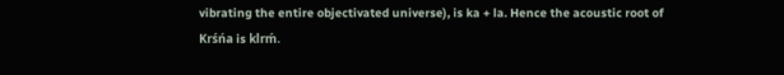vibrating the entire objectivated universe), is ka + la. Hence the acoustic root of Krśńa is klrḿ.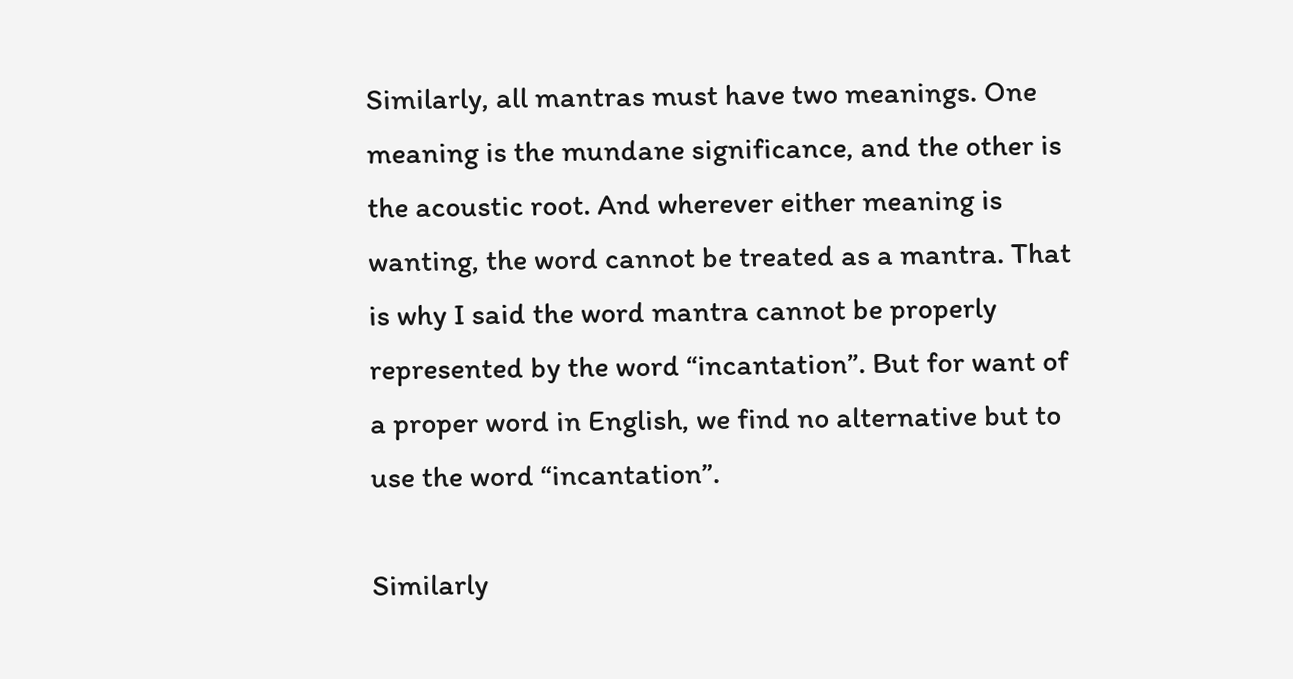Similarly, all mantras must have two meanings. One meaning is the mundane significance, and the other is the acoustic root. And wherever either meaning is wanting, the word cannot be treated as a mantra. That is why I said the word mantra cannot be properly represented by the word “incantation”. But for want of a proper word in English, we find no alternative but to use the word “incantation”.

Similarly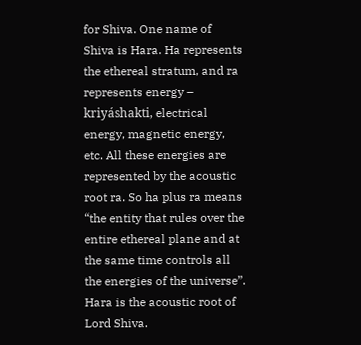for Shiva. One name of Shiva is Hara. Ha represents the ethereal stratum, and ra represents energy – kriyáshakti, electrical energy, magnetic energy, etc. All these energies are represented by the acoustic root ra. So ha plus ra means “the entity that rules over the entire ethereal plane and at the same time controls all the energies of the universe”. Hara is the acoustic root of Lord Shiva.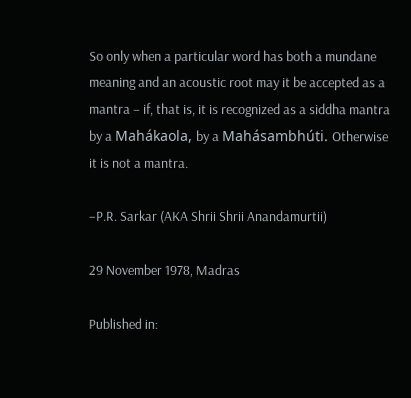So only when a particular word has both a mundane meaning and an acoustic root may it be accepted as a mantra – if, that is, it is recognized as a siddha mantra by a Mahákaola, by a Mahásambhúti. Otherwise it is not a mantra.

–P.R. Sarkar (AKA Shrii Shrii Anandamurtii)

29 November 1978, Madras

Published in: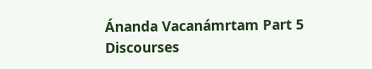Ánanda Vacanámrtam Part 5
Discourses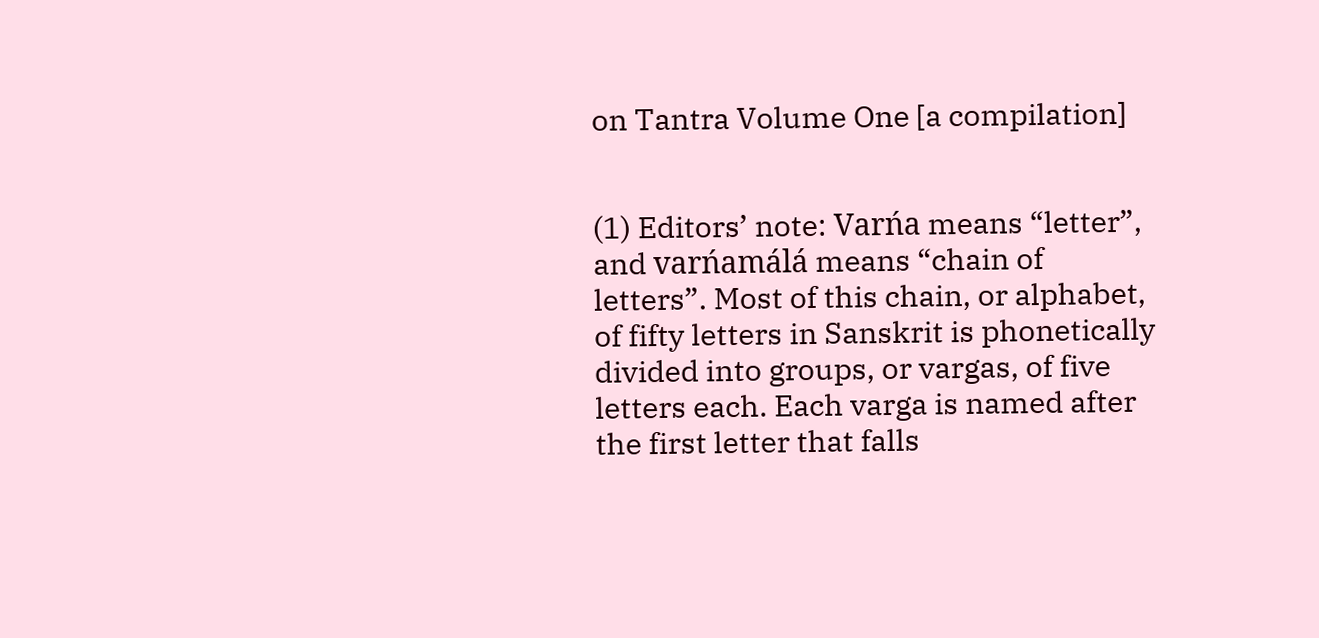on Tantra Volume One [a compilation]


(1) Editors’ note: Varńa means “letter”, and varńamálá means “chain of letters”. Most of this chain, or alphabet, of fifty letters in Sanskrit is phonetically divided into groups, or vargas, of five letters each. Each varga is named after the first letter that falls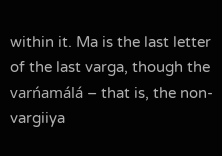within it. Ma is the last letter of the last varga, though the varńamálá – that is, the non-vargiiya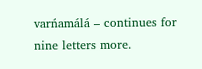varńamálá – continues for nine letters more.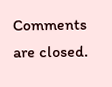Comments are closed.